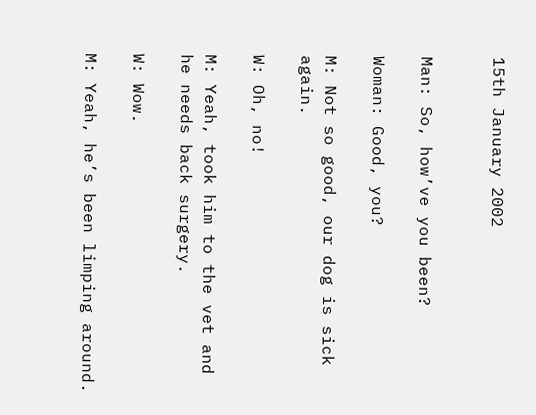15th January 2002


Man: So, how’ve you been?

Woman: Good, you?

M: Not so good, our dog is sick again.

W: Oh, no!

M: Yeah, took him to the vet and he needs back surgery.

W: Wow.

M: Yeah, he’s been limping around.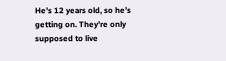He’s 12 years old, so he’s getting on. They’re only supposed to live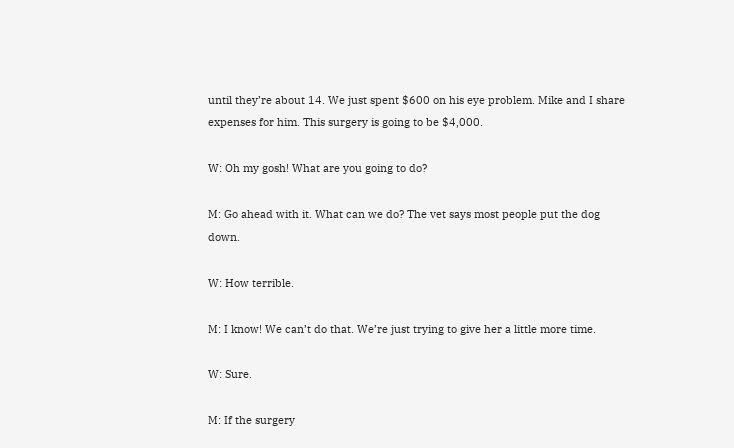until they’re about 14. We just spent $600 on his eye problem. Mike and I share expenses for him. This surgery is going to be $4,000.

W: Oh my gosh! What are you going to do?

M: Go ahead with it. What can we do? The vet says most people put the dog down.

W: How terrible.

M: I know! We can’t do that. We’re just trying to give her a little more time.

W: Sure.

M: If the surgery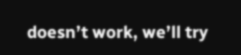doesn’t work, we’ll try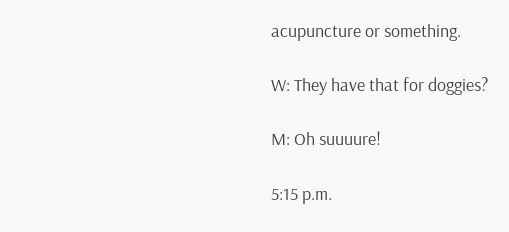acupuncture or something.

W: They have that for doggies?

M: Oh suuuure!

5:15 p.m.